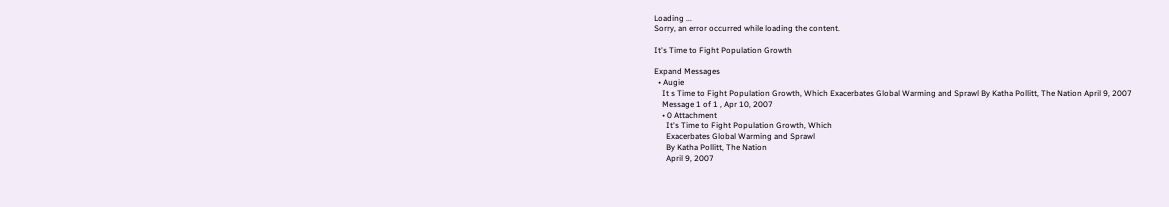Loading ...
Sorry, an error occurred while loading the content.

It's Time to Fight Population Growth

Expand Messages
  • Augie
    It s Time to Fight Population Growth, Which Exacerbates Global Warming and Sprawl By Katha Pollitt, The Nation April 9, 2007
    Message 1 of 1 , Apr 10, 2007
    • 0 Attachment
      It's Time to Fight Population Growth, Which
      Exacerbates Global Warming and Sprawl
      By Katha Pollitt, The Nation
      April 9, 2007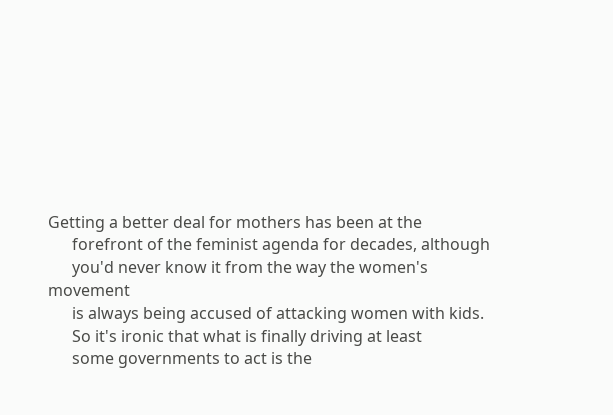Getting a better deal for mothers has been at the
      forefront of the feminist agenda for decades, although
      you'd never know it from the way the women's movement
      is always being accused of attacking women with kids.
      So it's ironic that what is finally driving at least
      some governments to act is the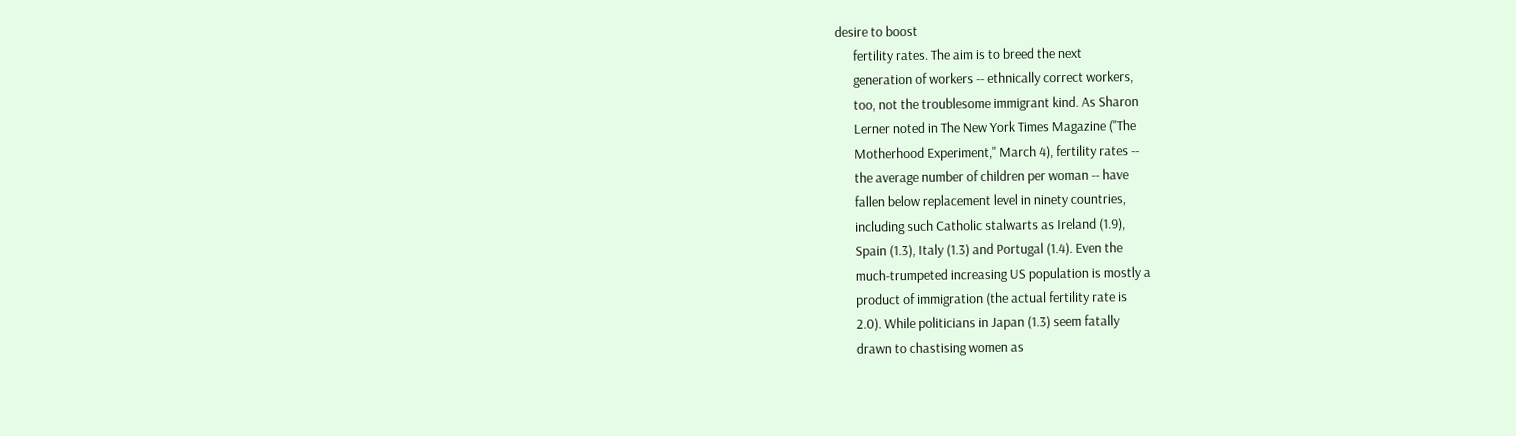desire to boost
      fertility rates. The aim is to breed the next
      generation of workers -- ethnically correct workers,
      too, not the troublesome immigrant kind. As Sharon
      Lerner noted in The New York Times Magazine ("The
      Motherhood Experiment," March 4), fertility rates --
      the average number of children per woman -- have
      fallen below replacement level in ninety countries,
      including such Catholic stalwarts as Ireland (1.9),
      Spain (1.3), Italy (1.3) and Portugal (1.4). Even the
      much-trumpeted increasing US population is mostly a
      product of immigration (the actual fertility rate is
      2.0). While politicians in Japan (1.3) seem fatally
      drawn to chastising women as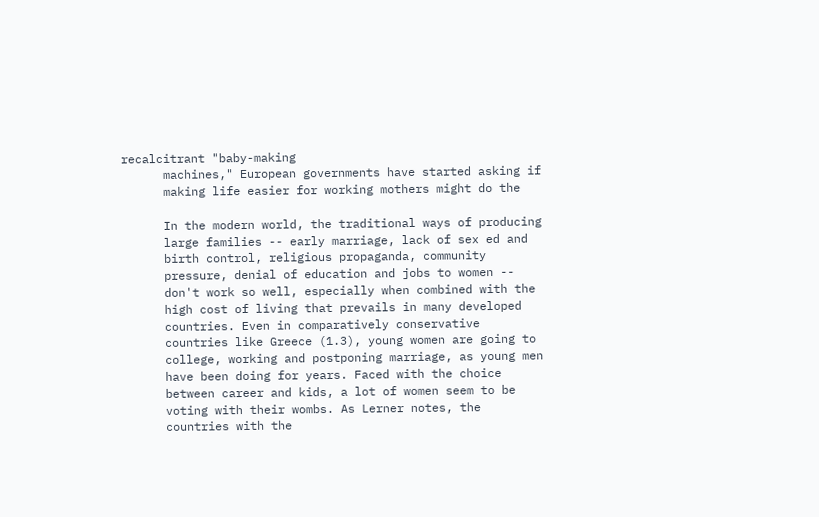recalcitrant "baby-making
      machines," European governments have started asking if
      making life easier for working mothers might do the

      In the modern world, the traditional ways of producing
      large families -- early marriage, lack of sex ed and
      birth control, religious propaganda, community
      pressure, denial of education and jobs to women --
      don't work so well, especially when combined with the
      high cost of living that prevails in many developed
      countries. Even in comparatively conservative
      countries like Greece (1.3), young women are going to
      college, working and postponing marriage, as young men
      have been doing for years. Faced with the choice
      between career and kids, a lot of women seem to be
      voting with their wombs. As Lerner notes, the
      countries with the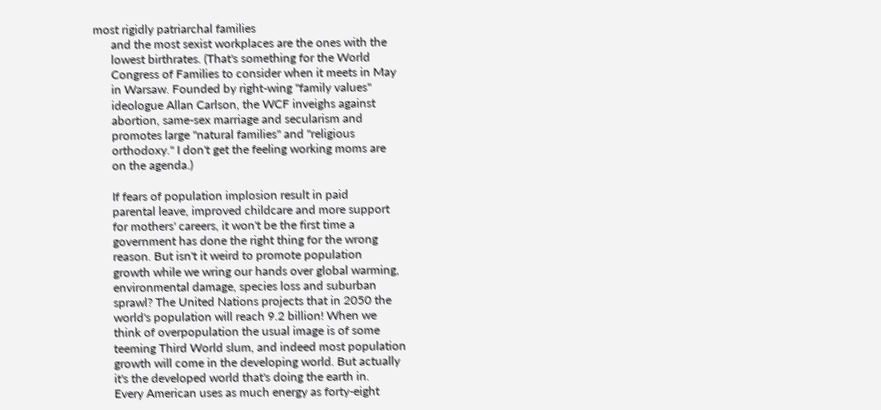most rigidly patriarchal families
      and the most sexist workplaces are the ones with the
      lowest birthrates. (That's something for the World
      Congress of Families to consider when it meets in May
      in Warsaw. Founded by right-wing "family values"
      ideologue Allan Carlson, the WCF inveighs against
      abortion, same-sex marriage and secularism and
      promotes large "natural families" and "religious
      orthodoxy." I don't get the feeling working moms are
      on the agenda.)

      If fears of population implosion result in paid
      parental leave, improved childcare and more support
      for mothers' careers, it won't be the first time a
      government has done the right thing for the wrong
      reason. But isn't it weird to promote population
      growth while we wring our hands over global warming,
      environmental damage, species loss and suburban
      sprawl? The United Nations projects that in 2050 the
      world's population will reach 9.2 billion! When we
      think of overpopulation the usual image is of some
      teeming Third World slum, and indeed most population
      growth will come in the developing world. But actually
      it's the developed world that's doing the earth in.
      Every American uses as much energy as forty-eight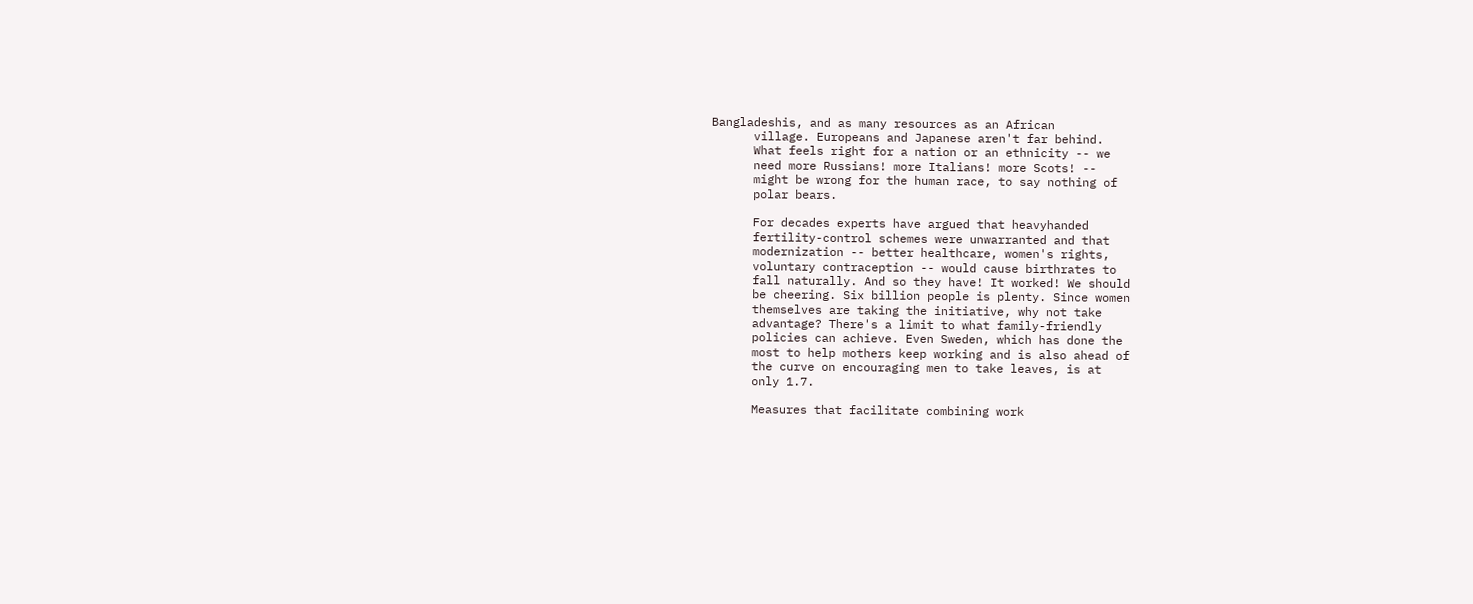Bangladeshis, and as many resources as an African
      village. Europeans and Japanese aren't far behind.
      What feels right for a nation or an ethnicity -- we
      need more Russians! more Italians! more Scots! --
      might be wrong for the human race, to say nothing of
      polar bears.

      For decades experts have argued that heavyhanded
      fertility-control schemes were unwarranted and that
      modernization -- better healthcare, women's rights,
      voluntary contraception -- would cause birthrates to
      fall naturally. And so they have! It worked! We should
      be cheering. Six billion people is plenty. Since women
      themselves are taking the initiative, why not take
      advantage? There's a limit to what family-friendly
      policies can achieve. Even Sweden, which has done the
      most to help mothers keep working and is also ahead of
      the curve on encouraging men to take leaves, is at
      only 1.7.

      Measures that facilitate combining work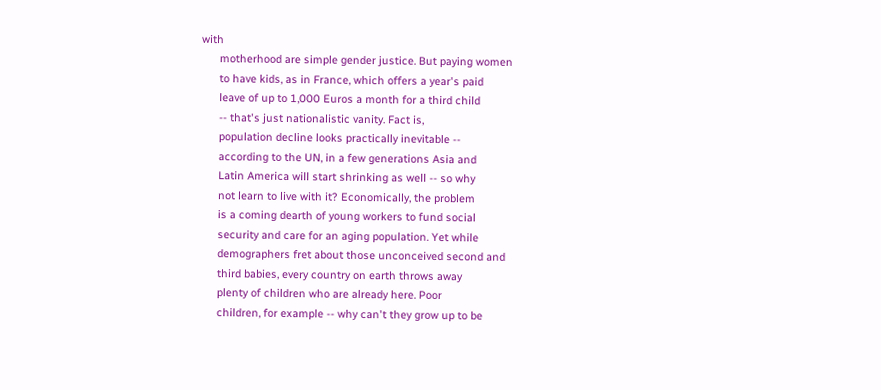with
      motherhood are simple gender justice. But paying women
      to have kids, as in France, which offers a year's paid
      leave of up to 1,000 Euros a month for a third child
      -- that's just nationalistic vanity. Fact is,
      population decline looks practically inevitable --
      according to the UN, in a few generations Asia and
      Latin America will start shrinking as well -- so why
      not learn to live with it? Economically, the problem
      is a coming dearth of young workers to fund social
      security and care for an aging population. Yet while
      demographers fret about those unconceived second and
      third babies, every country on earth throws away
      plenty of children who are already here. Poor
      children, for example -- why can't they grow up to be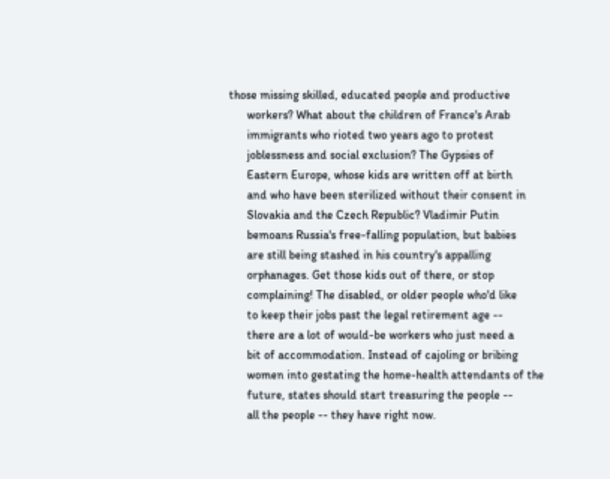those missing skilled, educated people and productive
      workers? What about the children of France's Arab
      immigrants who rioted two years ago to protest
      joblessness and social exclusion? The Gypsies of
      Eastern Europe, whose kids are written off at birth
      and who have been sterilized without their consent in
      Slovakia and the Czech Republic? Vladimir Putin
      bemoans Russia's free-falling population, but babies
      are still being stashed in his country's appalling
      orphanages. Get those kids out of there, or stop
      complaining! The disabled, or older people who'd like
      to keep their jobs past the legal retirement age --
      there are a lot of would-be workers who just need a
      bit of accommodation. Instead of cajoling or bribing
      women into gestating the home-health attendants of the
      future, states should start treasuring the people --
      all the people -- they have right now.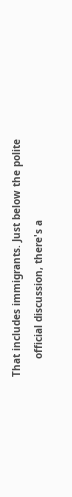That includes immigrants. Just below the polite
      official discussion, there's a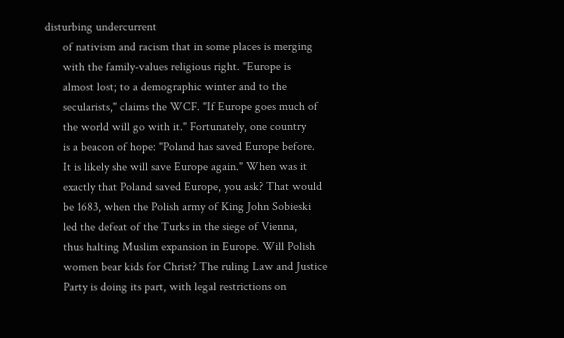disturbing undercurrent
      of nativism and racism that in some places is merging
      with the family-values religious right. "Europe is
      almost lost; to a demographic winter and to the
      secularists," claims the WCF. "If Europe goes much of
      the world will go with it." Fortunately, one country
      is a beacon of hope: "Poland has saved Europe before.
      It is likely she will save Europe again." When was it
      exactly that Poland saved Europe, you ask? That would
      be 1683, when the Polish army of King John Sobieski
      led the defeat of the Turks in the siege of Vienna,
      thus halting Muslim expansion in Europe. Will Polish
      women bear kids for Christ? The ruling Law and Justice
      Party is doing its part, with legal restrictions on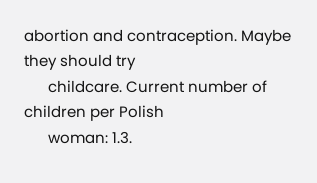abortion and contraception. Maybe they should try
      childcare. Current number of children per Polish
      woman: 1.3.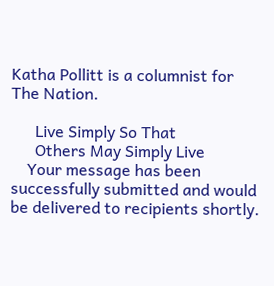Katha Pollitt is a columnist for The Nation.

      Live Simply So That
      Others May Simply Live
    Your message has been successfully submitted and would be delivered to recipients shortly.